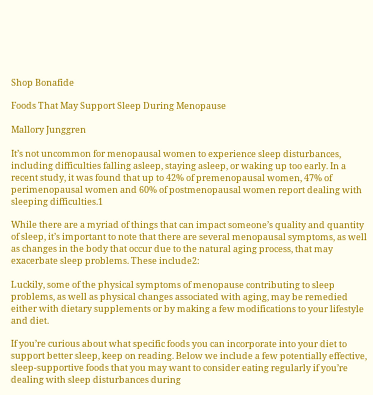Shop Bonafide

Foods That May Support Sleep During Menopause

Mallory Junggren

It’s not uncommon for menopausal women to experience sleep disturbances, including difficulties falling asleep, staying asleep, or waking up too early. In a recent study, it was found that up to 42% of premenopausal women, 47% of perimenopausal women and 60% of postmenopausal women report dealing with sleeping difficulties.1

While there are a myriad of things that can impact someone’s quality and quantity of sleep, it’s important to note that there are several menopausal symptoms, as well as changes in the body that occur due to the natural aging process, that may exacerbate sleep problems. These include2:

Luckily, some of the physical symptoms of menopause contributing to sleep problems, as well as physical changes associated with aging, may be remedied either with dietary supplements or by making a few modifications to your lifestyle and diet.

If you’re curious about what specific foods you can incorporate into your diet to support better sleep, keep on reading. Below we include a few potentially effective, sleep-supportive foods that you may want to consider eating regularly if you’re dealing with sleep disturbances during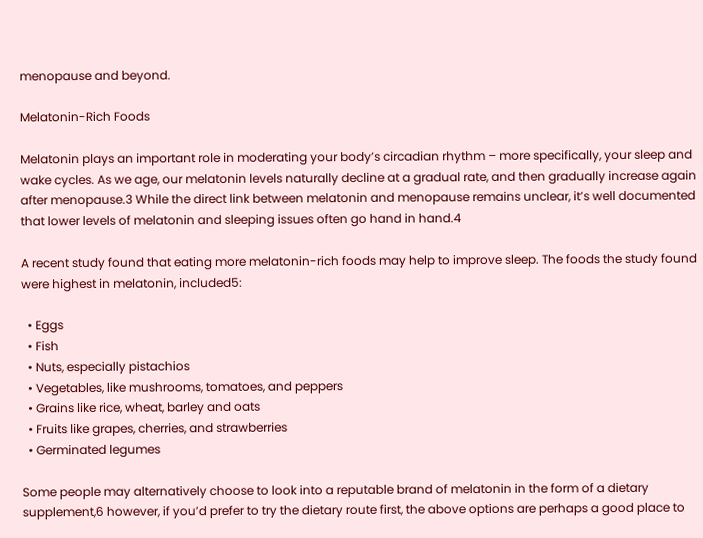menopause and beyond.

Melatonin-Rich Foods

Melatonin plays an important role in moderating your body’s circadian rhythm – more specifically, your sleep and wake cycles. As we age, our melatonin levels naturally decline at a gradual rate, and then gradually increase again after menopause.3 While the direct link between melatonin and menopause remains unclear, it’s well documented that lower levels of melatonin and sleeping issues often go hand in hand.4

A recent study found that eating more melatonin-rich foods may help to improve sleep. The foods the study found were highest in melatonin, included5:

  • Eggs
  • Fish
  • Nuts, especially pistachios
  • Vegetables, like mushrooms, tomatoes, and peppers
  • Grains like rice, wheat, barley and oats
  • Fruits like grapes, cherries, and strawberries
  • Germinated legumes

Some people may alternatively choose to look into a reputable brand of melatonin in the form of a dietary supplement,6 however, if you’d prefer to try the dietary route first, the above options are perhaps a good place to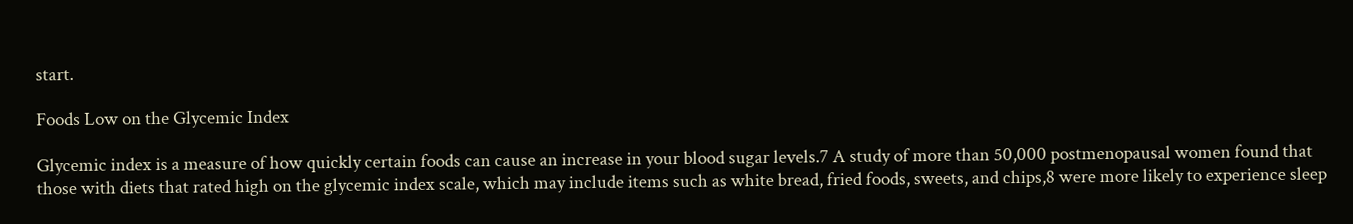start.

Foods Low on the Glycemic Index

Glycemic index is a measure of how quickly certain foods can cause an increase in your blood sugar levels.7 A study of more than 50,000 postmenopausal women found that those with diets that rated high on the glycemic index scale, which may include items such as white bread, fried foods, sweets, and chips,8 were more likely to experience sleep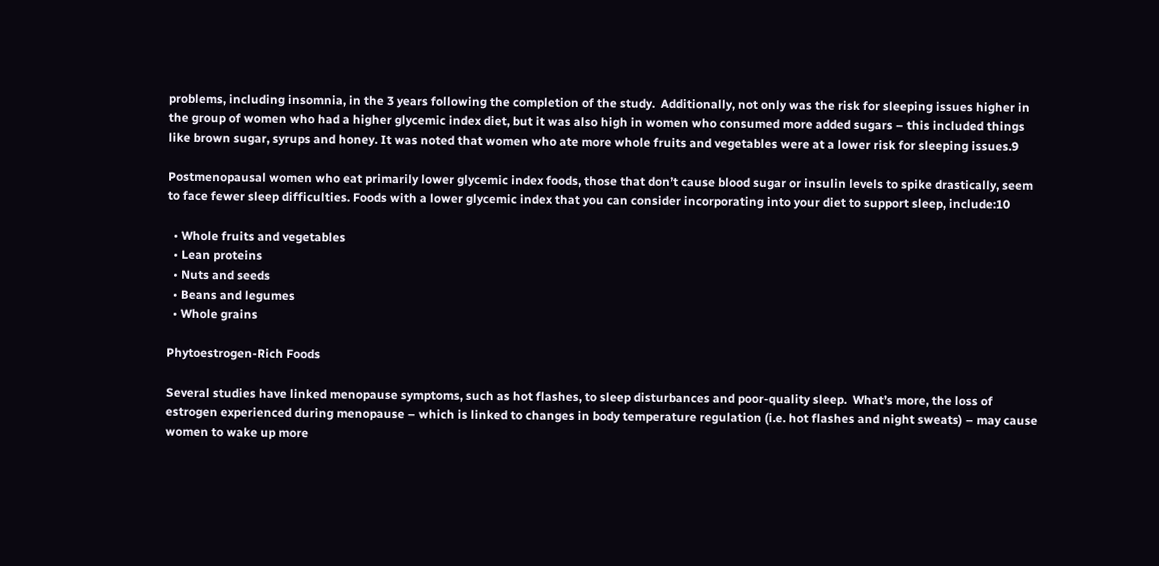problems, including insomnia, in the 3 years following the completion of the study.  Additionally, not only was the risk for sleeping issues higher in the group of women who had a higher glycemic index diet, but it was also high in women who consumed more added sugars – this included things like brown sugar, syrups and honey. It was noted that women who ate more whole fruits and vegetables were at a lower risk for sleeping issues.9

Postmenopausal women who eat primarily lower glycemic index foods, those that don’t cause blood sugar or insulin levels to spike drastically, seem to face fewer sleep difficulties. Foods with a lower glycemic index that you can consider incorporating into your diet to support sleep, include:10

  • Whole fruits and vegetables
  • Lean proteins
  • Nuts and seeds
  • Beans and legumes
  • Whole grains

Phytoestrogen-Rich Foods

Several studies have linked menopause symptoms, such as hot flashes, to sleep disturbances and poor-quality sleep.  What’s more, the loss of estrogen experienced during menopause – which is linked to changes in body temperature regulation (i.e. hot flashes and night sweats) – may cause women to wake up more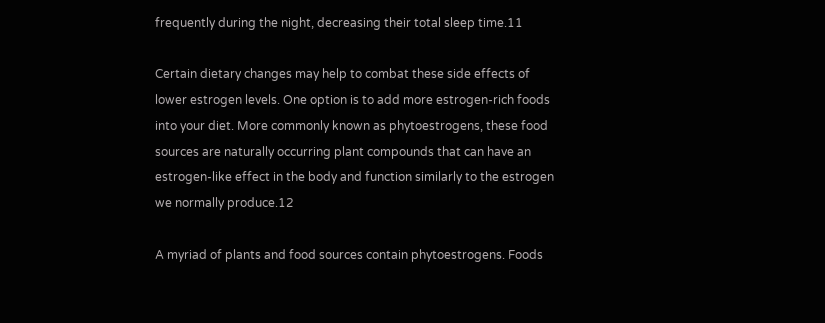frequently during the night, decreasing their total sleep time.11

Certain dietary changes may help to combat these side effects of lower estrogen levels. One option is to add more estrogen-rich foods into your diet. More commonly known as phytoestrogens, these food sources are naturally occurring plant compounds that can have an estrogen-like effect in the body and function similarly to the estrogen we normally produce.12

A myriad of plants and food sources contain phytoestrogens. Foods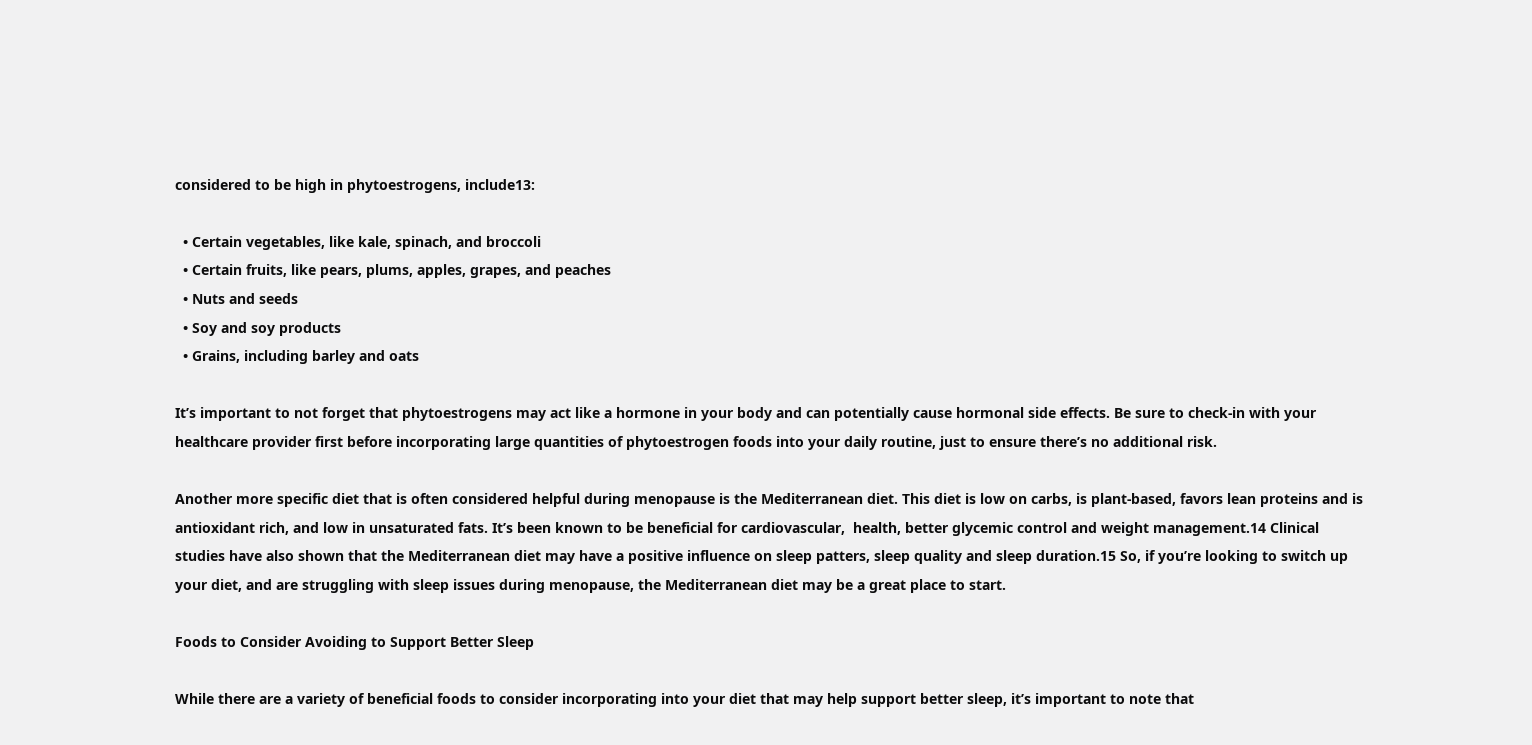considered to be high in phytoestrogens, include13:

  • Certain vegetables, like kale, spinach, and broccoli
  • Certain fruits, like pears, plums, apples, grapes, and peaches
  • Nuts and seeds
  • Soy and soy products
  • Grains, including barley and oats

It’s important to not forget that phytoestrogens may act like a hormone in your body and can potentially cause hormonal side effects. Be sure to check-in with your healthcare provider first before incorporating large quantities of phytoestrogen foods into your daily routine, just to ensure there’s no additional risk.

Another more specific diet that is often considered helpful during menopause is the Mediterranean diet. This diet is low on carbs, is plant-based, favors lean proteins and is antioxidant rich, and low in unsaturated fats. It’s been known to be beneficial for cardiovascular,  health, better glycemic control and weight management.14 Clinical studies have also shown that the Mediterranean diet may have a positive influence on sleep patters, sleep quality and sleep duration.15 So, if you’re looking to switch up your diet, and are struggling with sleep issues during menopause, the Mediterranean diet may be a great place to start.

Foods to Consider Avoiding to Support Better Sleep

While there are a variety of beneficial foods to consider incorporating into your diet that may help support better sleep, it’s important to note that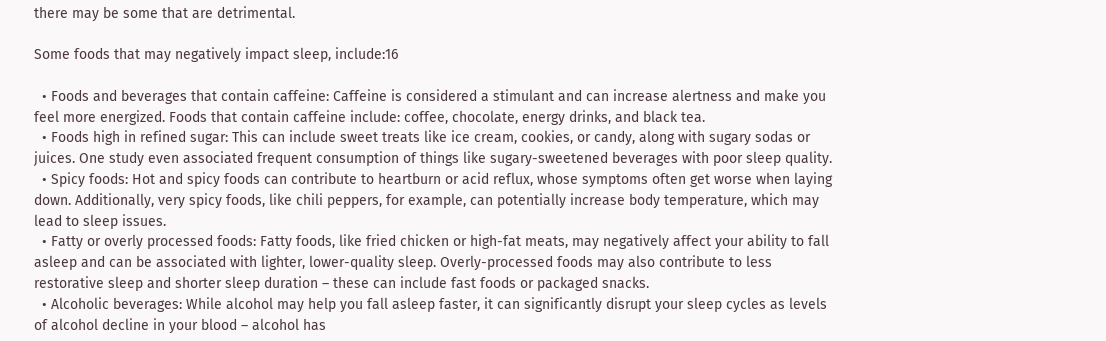there may be some that are detrimental.

Some foods that may negatively impact sleep, include:16

  • Foods and beverages that contain caffeine: Caffeine is considered a stimulant and can increase alertness and make you feel more energized. Foods that contain caffeine include: coffee, chocolate, energy drinks, and black tea.
  • Foods high in refined sugar: This can include sweet treats like ice cream, cookies, or candy, along with sugary sodas or juices. One study even associated frequent consumption of things like sugary-sweetened beverages with poor sleep quality.
  • Spicy foods: Hot and spicy foods can contribute to heartburn or acid reflux, whose symptoms often get worse when laying down. Additionally, very spicy foods, like chili peppers, for example, can potentially increase body temperature, which may lead to sleep issues.
  • Fatty or overly processed foods: Fatty foods, like fried chicken or high-fat meats, may negatively affect your ability to fall asleep and can be associated with lighter, lower-quality sleep. Overly-processed foods may also contribute to less restorative sleep and shorter sleep duration – these can include fast foods or packaged snacks.
  • Alcoholic beverages: While alcohol may help you fall asleep faster, it can significantly disrupt your sleep cycles as levels of alcohol decline in your blood – alcohol has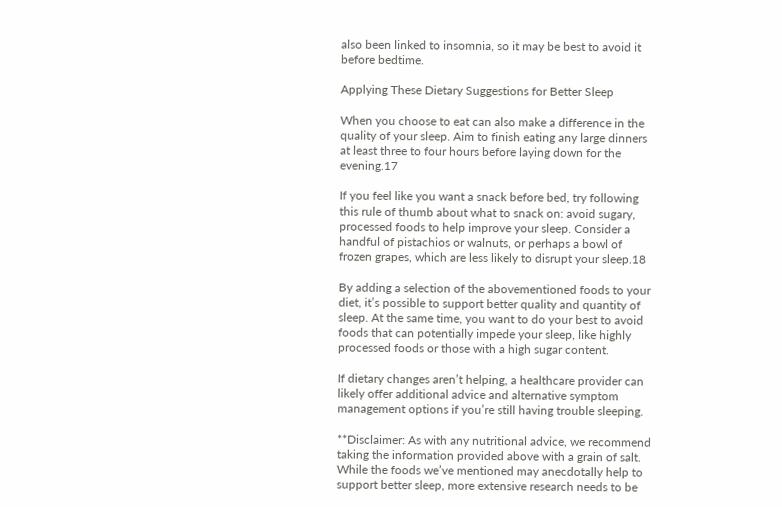also been linked to insomnia, so it may be best to avoid it before bedtime.

Applying These Dietary Suggestions for Better Sleep

When you choose to eat can also make a difference in the quality of your sleep. Aim to finish eating any large dinners at least three to four hours before laying down for the evening.17

If you feel like you want a snack before bed, try following this rule of thumb about what to snack on: avoid sugary, processed foods to help improve your sleep. Consider a handful of pistachios or walnuts, or perhaps a bowl of frozen grapes, which are less likely to disrupt your sleep.18

By adding a selection of the abovementioned foods to your diet, it’s possible to support better quality and quantity of sleep. At the same time, you want to do your best to avoid foods that can potentially impede your sleep, like highly processed foods or those with a high sugar content.

If dietary changes aren’t helping, a healthcare provider can likely offer additional advice and alternative symptom management options if you’re still having trouble sleeping.

**Disclaimer: As with any nutritional advice, we recommend taking the information provided above with a grain of salt. While the foods we’ve mentioned may anecdotally help to support better sleep, more extensive research needs to be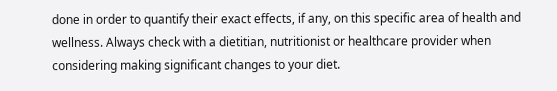done in order to quantify their exact effects, if any, on this specific area of health and wellness. Always check with a dietitian, nutritionist or healthcare provider when considering making significant changes to your diet.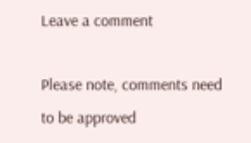Leave a comment

Please note, comments need to be approved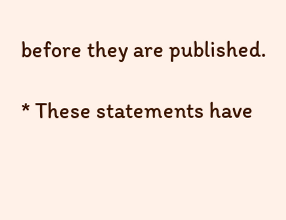before they are published.

* These statements have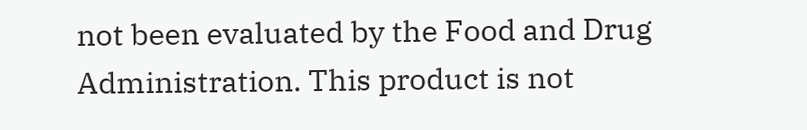not been evaluated by the Food and Drug Administration. This product is not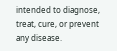intended to diagnose, treat, cure, or prevent any disease.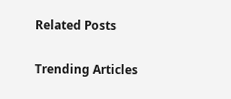Related Posts

Trending Articles